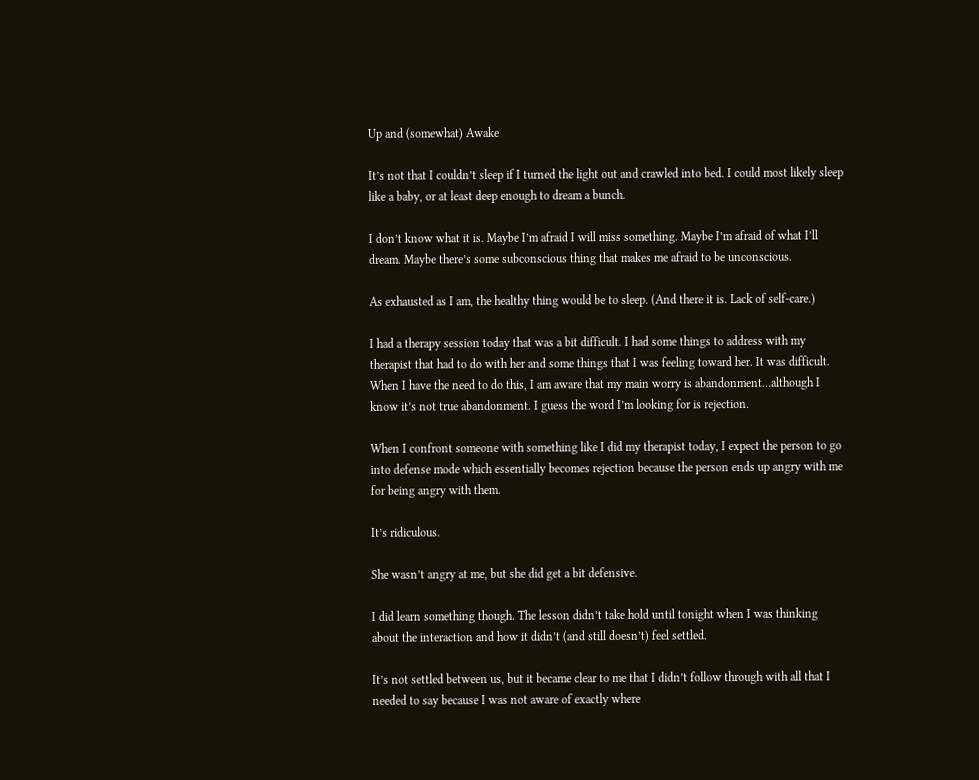Up and (somewhat) Awake

It’s not that I couldn’t sleep if I turned the light out and crawled into bed. I could most likely sleep like a baby, or at least deep enough to dream a bunch.

I don’t know what it is. Maybe I’m afraid I will miss something. Maybe I’m afraid of what I’ll dream. Maybe there’s some subconscious thing that makes me afraid to be unconscious.

As exhausted as I am, the healthy thing would be to sleep. (And there it is. Lack of self-care.)

I had a therapy session today that was a bit difficult. I had some things to address with my therapist that had to do with her and some things that I was feeling toward her. It was difficult. When I have the need to do this, I am aware that my main worry is abandonment…although I know it’s not true abandonment. I guess the word I’m looking for is rejection.

When I confront someone with something like I did my therapist today, I expect the person to go into defense mode which essentially becomes rejection because the person ends up angry with me for being angry with them.

It’s ridiculous.

She wasn’t angry at me, but she did get a bit defensive.

I did learn something though. The lesson didn’t take hold until tonight when I was thinking about the interaction and how it didn’t (and still doesn’t) feel settled.

It’s not settled between us, but it became clear to me that I didn’t follow through with all that I needed to say because I was not aware of exactly where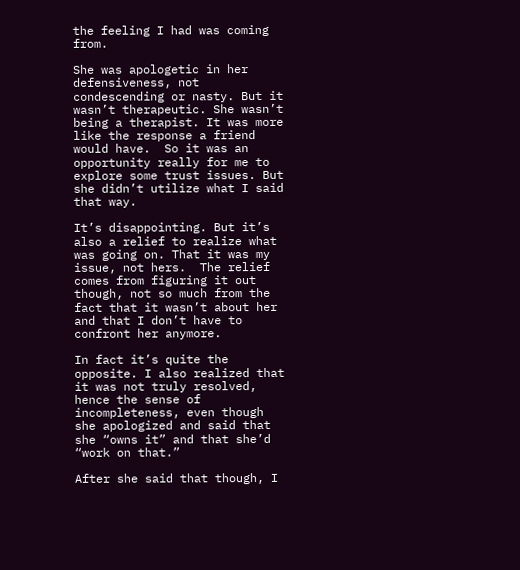the feeling I had was coming from.

She was apologetic in her defensiveness, not condescending or nasty. But it wasn’t therapeutic. She wasn’t being a therapist. It was more like the response a friend would have.  So it was an opportunity really for me to explore some trust issues. But she didn’t utilize what I said that way.

It’s disappointing. But it’s also a relief to realize what was going on. That it was my issue, not hers.  The relief comes from figuring it out though, not so much from the fact that it wasn’t about her and that I don’t have to confront her anymore.

In fact it’s quite the opposite. I also realized that it was not truly resolved, hence the sense of incompleteness, even though she apologized and said that she “owns it” and that she’d “work on that.”

After she said that though, I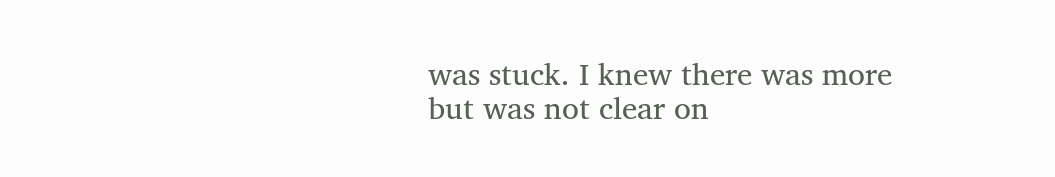was stuck. I knew there was more but was not clear on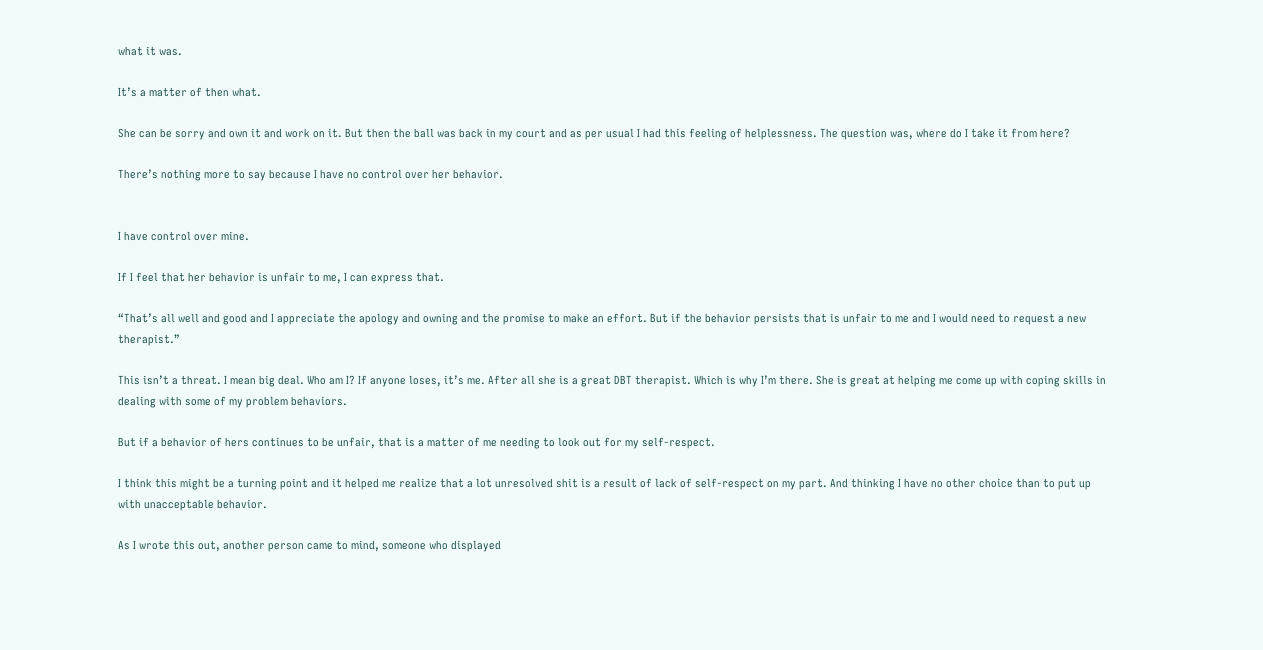what it was.

It’s a matter of then what.

She can be sorry and own it and work on it. But then the ball was back in my court and as per usual I had this feeling of helplessness. The question was, where do I take it from here?

There’s nothing more to say because I have no control over her behavior.


I have control over mine.

If I feel that her behavior is unfair to me, I can express that.

“That’s all well and good and I appreciate the apology and owning and the promise to make an effort. But if the behavior persists that is unfair to me and I would need to request a new therapist.”

This isn’t a threat. I mean big deal. Who am I? If anyone loses, it’s me. After all she is a great DBT therapist. Which is why I’m there. She is great at helping me come up with coping skills in dealing with some of my problem behaviors.

But if a behavior of hers continues to be unfair, that is a matter of me needing to look out for my self-respect.

I think this might be a turning point and it helped me realize that a lot unresolved shit is a result of lack of self-respect on my part. And thinking I have no other choice than to put up with unacceptable behavior.

As I wrote this out, another person came to mind, someone who displayed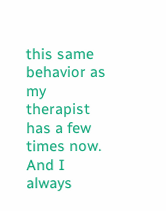this same behavior as my therapist has a few times now. And I always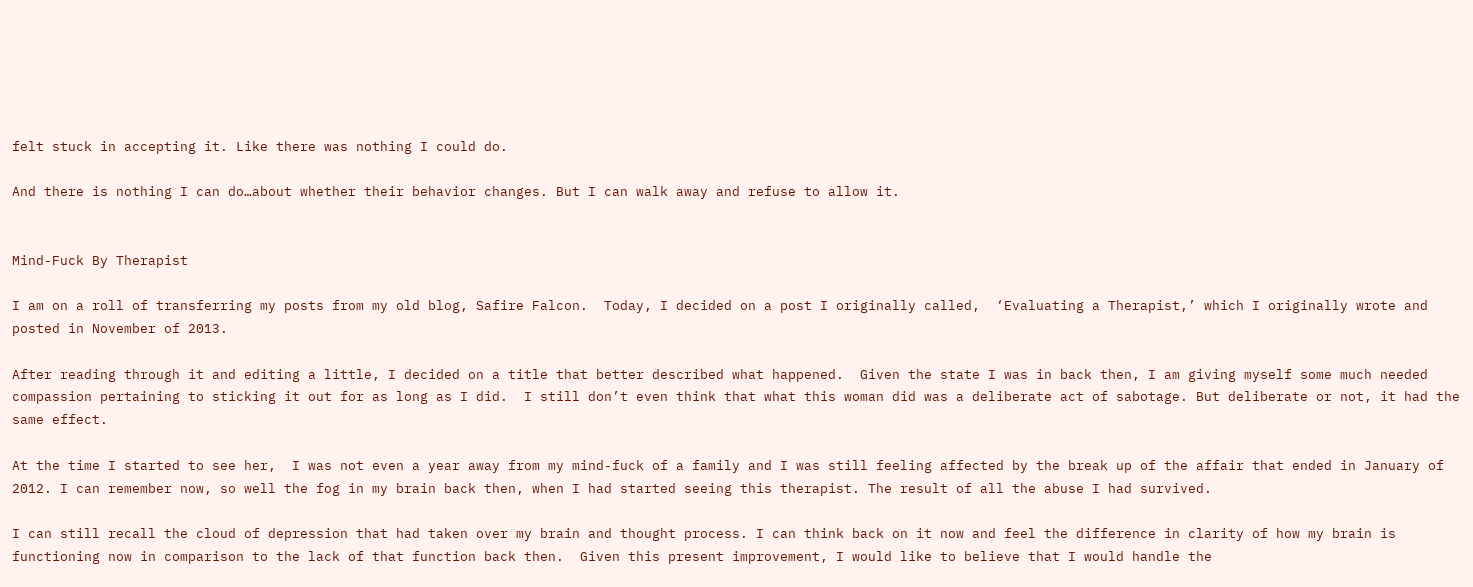felt stuck in accepting it. Like there was nothing I could do.

And there is nothing I can do…about whether their behavior changes. But I can walk away and refuse to allow it.


Mind-Fuck By Therapist

I am on a roll of transferring my posts from my old blog, Safire Falcon.  Today, I decided on a post I originally called,  ‘Evaluating a Therapist,’ which I originally wrote and posted in November of 2013.

After reading through it and editing a little, I decided on a title that better described what happened.  Given the state I was in back then, I am giving myself some much needed compassion pertaining to sticking it out for as long as I did.  I still don’t even think that what this woman did was a deliberate act of sabotage. But deliberate or not, it had the same effect.

At the time I started to see her,  I was not even a year away from my mind-fuck of a family and I was still feeling affected by the break up of the affair that ended in January of 2012. I can remember now, so well the fog in my brain back then, when I had started seeing this therapist. The result of all the abuse I had survived.

I can still recall the cloud of depression that had taken over my brain and thought process. I can think back on it now and feel the difference in clarity of how my brain is functioning now in comparison to the lack of that function back then.  Given this present improvement, I would like to believe that I would handle the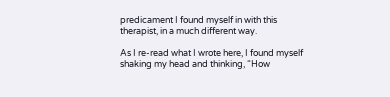predicament I found myself in with this therapist, in a much different way.

As I re-read what I wrote here, I found myself shaking my head and thinking, “How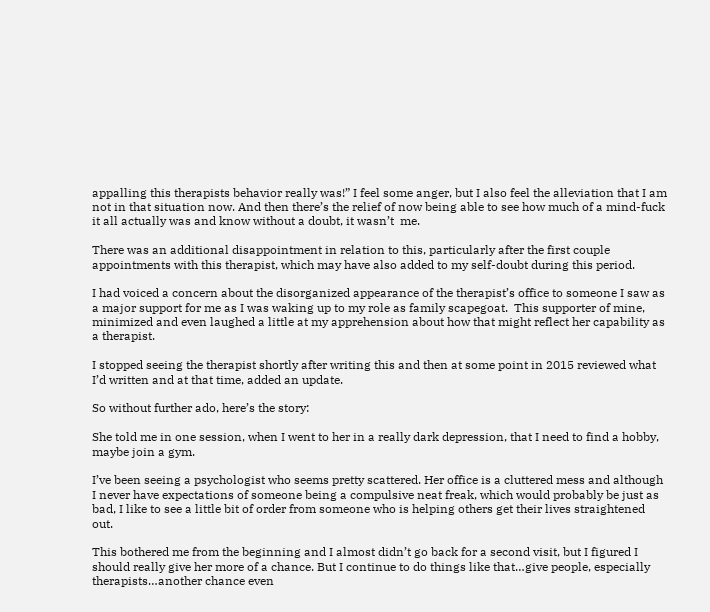appalling this therapists behavior really was!” I feel some anger, but I also feel the alleviation that I am not in that situation now. And then there’s the relief of now being able to see how much of a mind-fuck it all actually was and know without a doubt, it wasn’t  me.

There was an additional disappointment in relation to this, particularly after the first couple appointments with this therapist, which may have also added to my self-doubt during this period.

I had voiced a concern about the disorganized appearance of the therapist’s office to someone I saw as a major support for me as I was waking up to my role as family scapegoat.  This supporter of mine, minimized and even laughed a little at my apprehension about how that might reflect her capability as a therapist.

I stopped seeing the therapist shortly after writing this and then at some point in 2015 reviewed what I’d written and at that time, added an update.

So without further ado, here’s the story:

She told me in one session, when I went to her in a really dark depression, that I need to find a hobby, maybe join a gym.

I’ve been seeing a psychologist who seems pretty scattered. Her office is a cluttered mess and although I never have expectations of someone being a compulsive neat freak, which would probably be just as bad, I like to see a little bit of order from someone who is helping others get their lives straightened out.

This bothered me from the beginning and I almost didn’t go back for a second visit, but I figured I should really give her more of a chance. But I continue to do things like that…give people, especially therapists…another chance even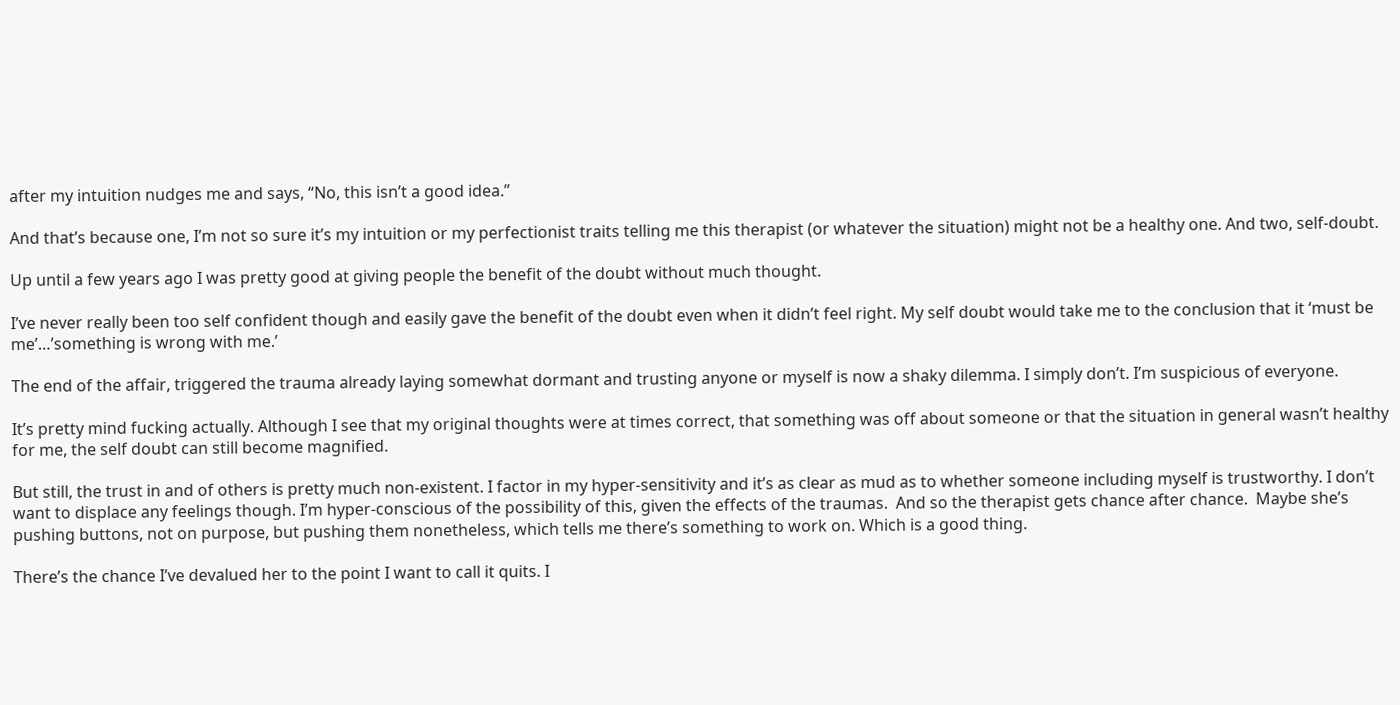after my intuition nudges me and says, “No, this isn’t a good idea.”

And that’s because one, I’m not so sure it’s my intuition or my perfectionist traits telling me this therapist (or whatever the situation) might not be a healthy one. And two, self-doubt.

Up until a few years ago I was pretty good at giving people the benefit of the doubt without much thought.

I’ve never really been too self confident though and easily gave the benefit of the doubt even when it didn’t feel right. My self doubt would take me to the conclusion that it ‘must be me’…’something is wrong with me.’

The end of the affair, triggered the trauma already laying somewhat dormant and trusting anyone or myself is now a shaky dilemma. I simply don’t. I’m suspicious of everyone.

It’s pretty mind fucking actually. Although I see that my original thoughts were at times correct, that something was off about someone or that the situation in general wasn’t healthy for me, the self doubt can still become magnified.

But still, the trust in and of others is pretty much non-existent. I factor in my hyper-sensitivity and it’s as clear as mud as to whether someone including myself is trustworthy. I don’t want to displace any feelings though. I’m hyper-conscious of the possibility of this, given the effects of the traumas.  And so the therapist gets chance after chance.  Maybe she’s pushing buttons, not on purpose, but pushing them nonetheless, which tells me there’s something to work on. Which is a good thing.

There’s the chance I’ve devalued her to the point I want to call it quits. I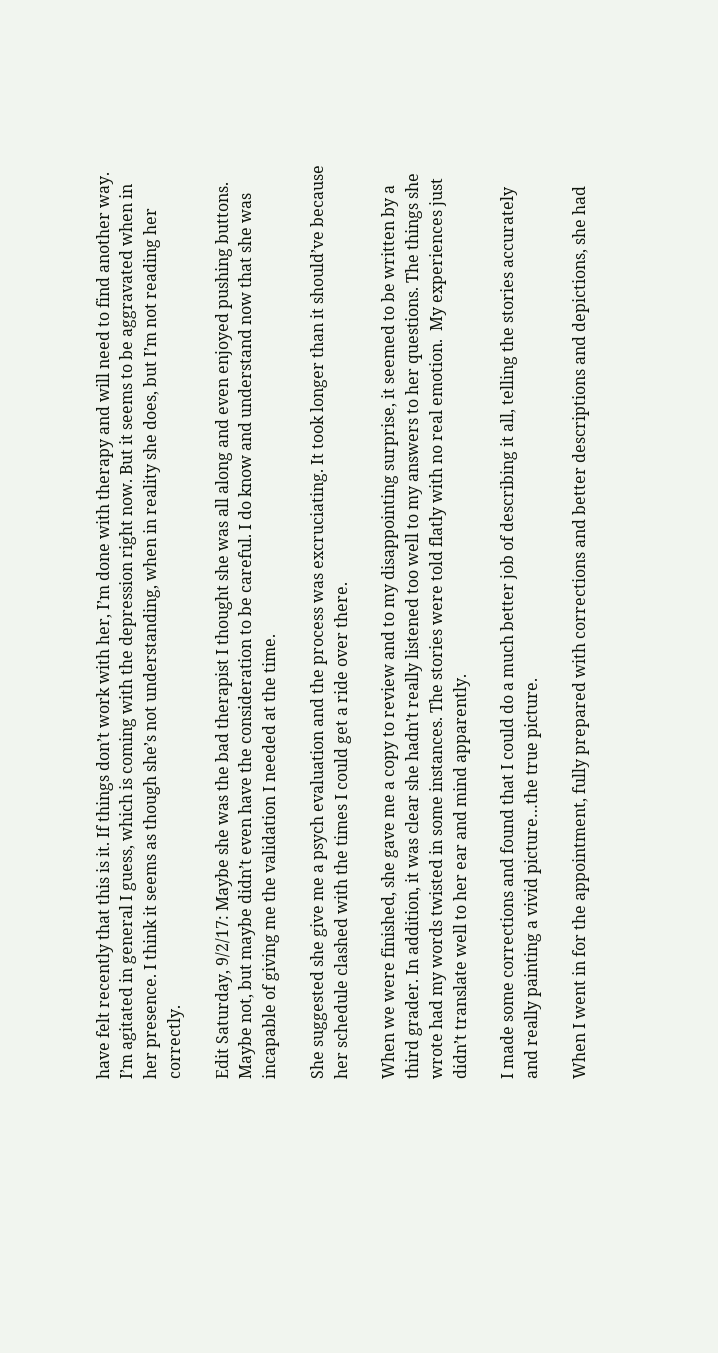have felt recently that this is it. If things don’t work with her, I’m done with therapy and will need to find another way. I’m agitated in general I guess, which is coming with the depression right now. But it seems to be aggravated when in her presence. I think it seems as though she’s not understanding, when in reality she does, but I’m not reading her correctly.

Edit Saturday, 9/2/17: Maybe she was the bad therapist I thought she was all along and even enjoyed pushing buttons. Maybe not, but maybe didn’t even have the consideration to be careful. I do know and understand now that she was incapable of giving me the validation I needed at the time.

She suggested she give me a psych evaluation and the process was excruciating. It took longer than it should’ve because her schedule clashed with the times I could get a ride over there.

When we were finished, she gave me a copy to review and to my disappointing surprise, it seemed to be written by a third grader. In addition, it was clear she hadn’t really listened too well to my answers to her questions. The things she wrote had my words twisted in some instances. The stories were told flatly with no real emotion.  My experiences just didn’t translate well to her ear and mind apparently.

I made some corrections and found that I could do a much better job of describing it all, telling the stories accurately and really painting a vivid picture…the true picture.

When I went in for the appointment, fully prepared with corrections and better descriptions and depictions, she had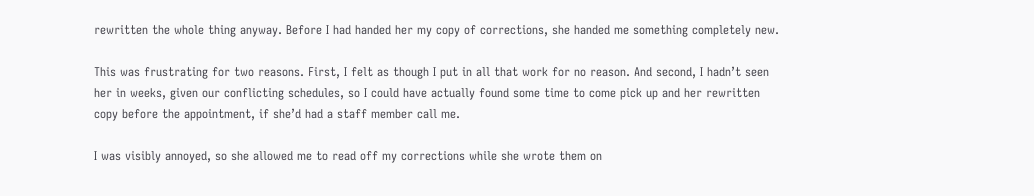rewritten the whole thing anyway. Before I had handed her my copy of corrections, she handed me something completely new.

This was frustrating for two reasons. First, I felt as though I put in all that work for no reason. And second, I hadn’t seen her in weeks, given our conflicting schedules, so I could have actually found some time to come pick up and her rewritten copy before the appointment, if she’d had a staff member call me.

I was visibly annoyed, so she allowed me to read off my corrections while she wrote them on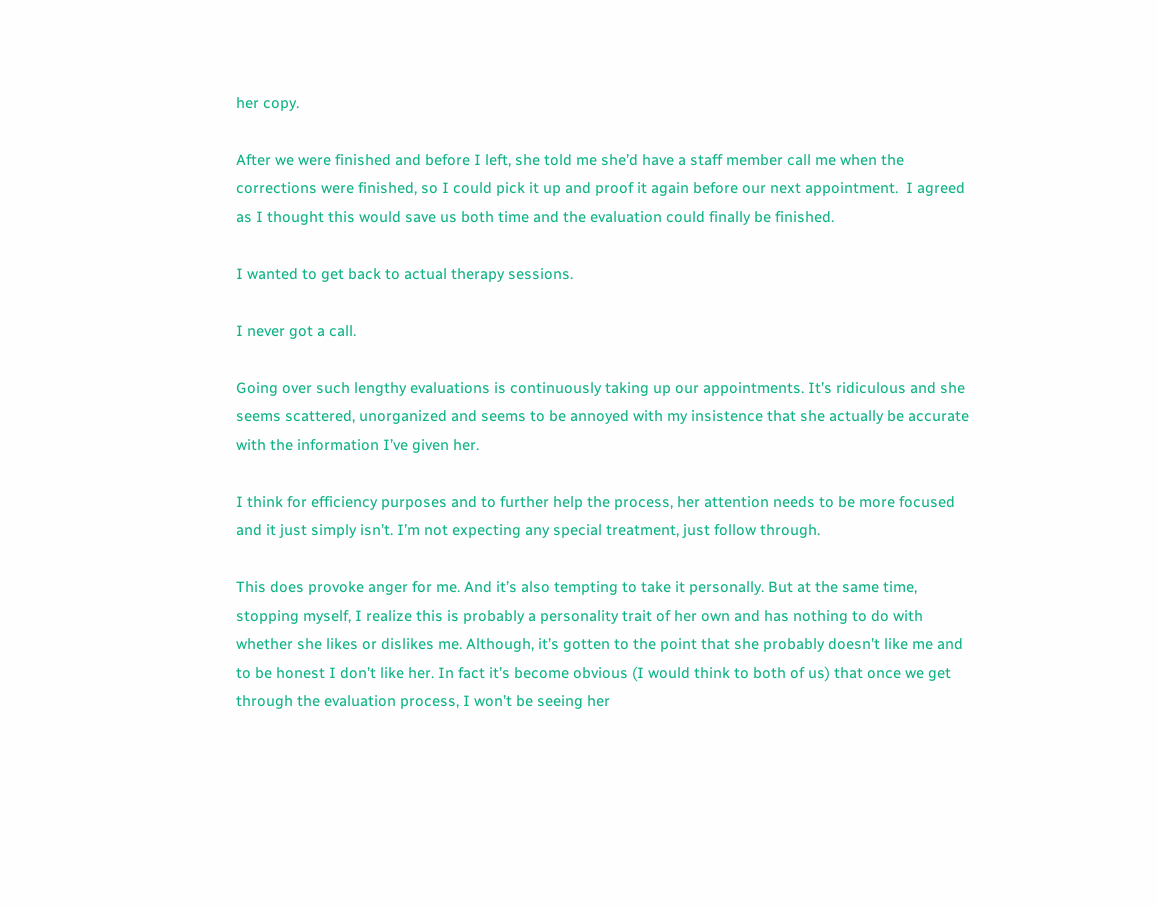her copy.

After we were finished and before I left, she told me she’d have a staff member call me when the corrections were finished, so I could pick it up and proof it again before our next appointment.  I agreed as I thought this would save us both time and the evaluation could finally be finished.

I wanted to get back to actual therapy sessions.

I never got a call.

Going over such lengthy evaluations is continuously taking up our appointments. It’s ridiculous and she seems scattered, unorganized and seems to be annoyed with my insistence that she actually be accurate with the information I’ve given her.

I think for efficiency purposes and to further help the process, her attention needs to be more focused and it just simply isn’t. I’m not expecting any special treatment, just follow through.

This does provoke anger for me. And it’s also tempting to take it personally. But at the same time, stopping myself, I realize this is probably a personality trait of her own and has nothing to do with whether she likes or dislikes me. Although, it’s gotten to the point that she probably doesn’t like me and to be honest I don’t like her. In fact it’s become obvious (I would think to both of us) that once we get through the evaluation process, I won’t be seeing her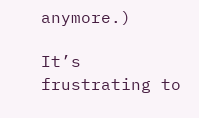anymore.)

It’s frustrating to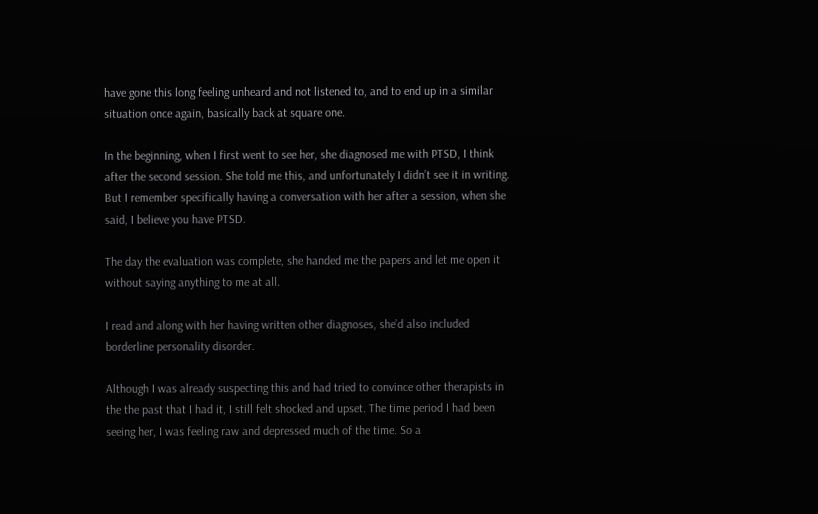have gone this long feeling unheard and not listened to, and to end up in a similar situation once again, basically back at square one.

In the beginning, when I first went to see her, she diagnosed me with PTSD, I think after the second session. She told me this, and unfortunately I didn’t see it in writing.  But I remember specifically having a conversation with her after a session, when she said, I believe you have PTSD.

The day the evaluation was complete, she handed me the papers and let me open it without saying anything to me at all.

I read and along with her having written other diagnoses, she’d also included borderline personality disorder.

Although I was already suspecting this and had tried to convince other therapists in the the past that I had it, I still felt shocked and upset. The time period I had been seeing her, I was feeling raw and depressed much of the time. So a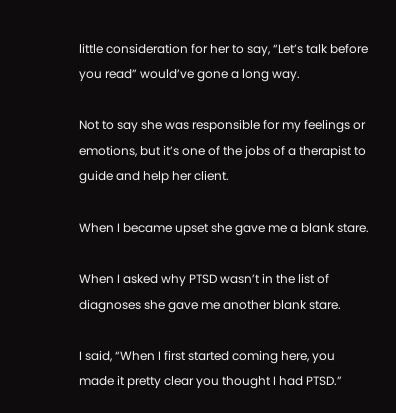little consideration for her to say, “Let’s talk before you read” would’ve gone a long way.

Not to say she was responsible for my feelings or emotions, but it’s one of the jobs of a therapist to guide and help her client.

When I became upset she gave me a blank stare.

When I asked why PTSD wasn’t in the list of diagnoses she gave me another blank stare.

I said, “When I first started coming here, you made it pretty clear you thought I had PTSD.”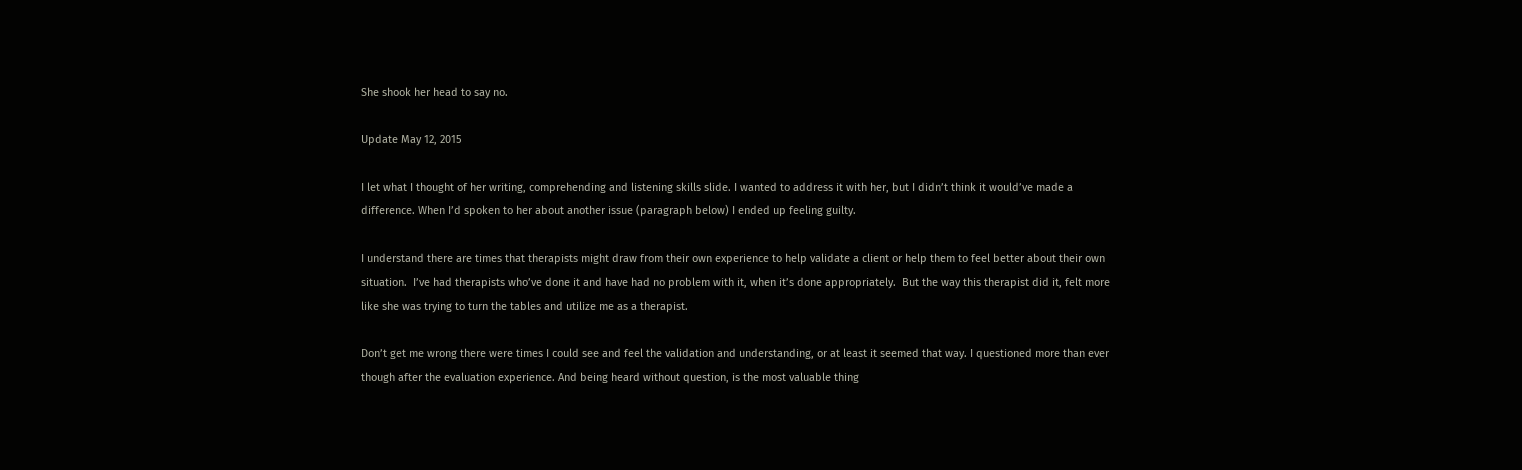She shook her head to say no.

Update May 12, 2015

I let what I thought of her writing, comprehending and listening skills slide. I wanted to address it with her, but I didn’t think it would’ve made a difference. When I’d spoken to her about another issue (paragraph below) I ended up feeling guilty.

I understand there are times that therapists might draw from their own experience to help validate a client or help them to feel better about their own situation.  I’ve had therapists who’ve done it and have had no problem with it, when it’s done appropriately.  But the way this therapist did it, felt more like she was trying to turn the tables and utilize me as a therapist.

Don’t get me wrong there were times I could see and feel the validation and understanding, or at least it seemed that way. I questioned more than ever though after the evaluation experience. And being heard without question, is the most valuable thing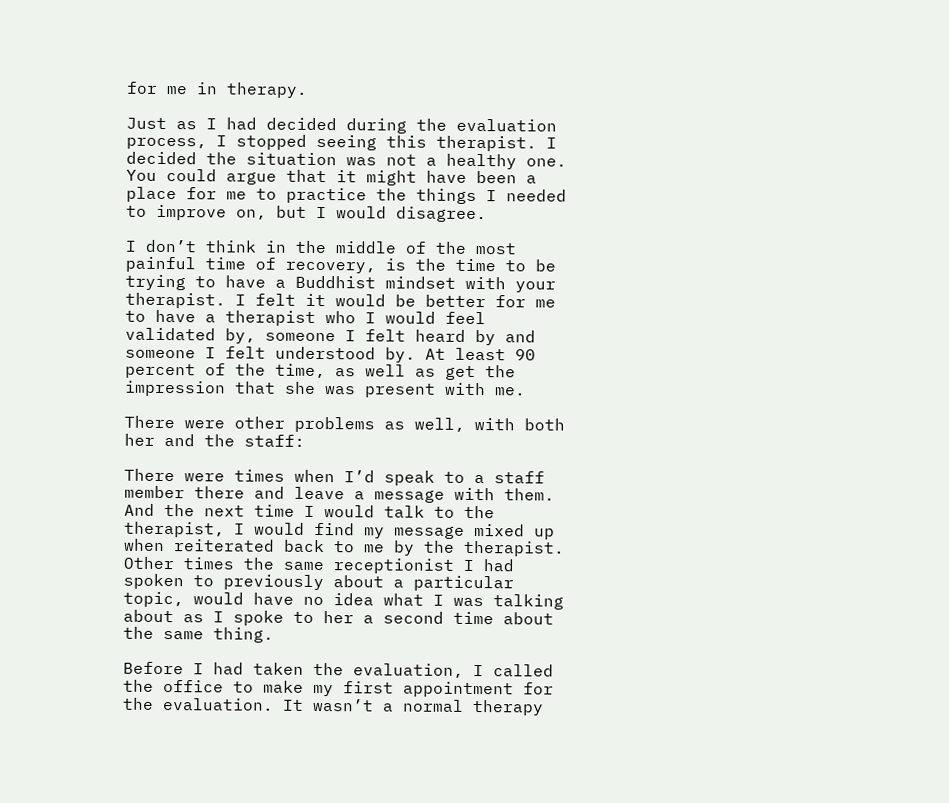for me in therapy.

Just as I had decided during the evaluation process, I stopped seeing this therapist. I decided the situation was not a healthy one. You could argue that it might have been a place for me to practice the things I needed to improve on, but I would disagree.

I don’t think in the middle of the most painful time of recovery, is the time to be trying to have a Buddhist mindset with your therapist. I felt it would be better for me to have a therapist who I would feel validated by, someone I felt heard by and someone I felt understood by. At least 90 percent of the time, as well as get the impression that she was present with me.

There were other problems as well, with both her and the staff:

There were times when I’d speak to a staff member there and leave a message with them. And the next time I would talk to the therapist, I would find my message mixed up when reiterated back to me by the therapist. Other times the same receptionist I had spoken to previously about a particular topic, would have no idea what I was talking about as I spoke to her a second time about the same thing.

Before I had taken the evaluation, I called the office to make my first appointment for the evaluation. It wasn’t a normal therapy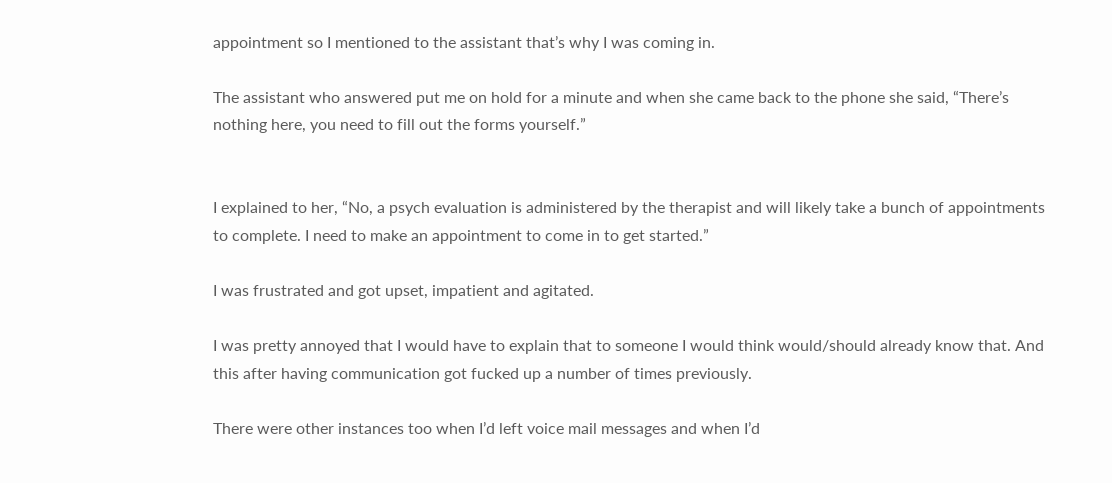appointment so I mentioned to the assistant that’s why I was coming in.

The assistant who answered put me on hold for a minute and when she came back to the phone she said, “There’s nothing here, you need to fill out the forms yourself.”


I explained to her, “No, a psych evaluation is administered by the therapist and will likely take a bunch of appointments to complete. I need to make an appointment to come in to get started.”

I was frustrated and got upset, impatient and agitated.

I was pretty annoyed that I would have to explain that to someone I would think would/should already know that. And this after having communication got fucked up a number of times previously.

There were other instances too when I’d left voice mail messages and when I’d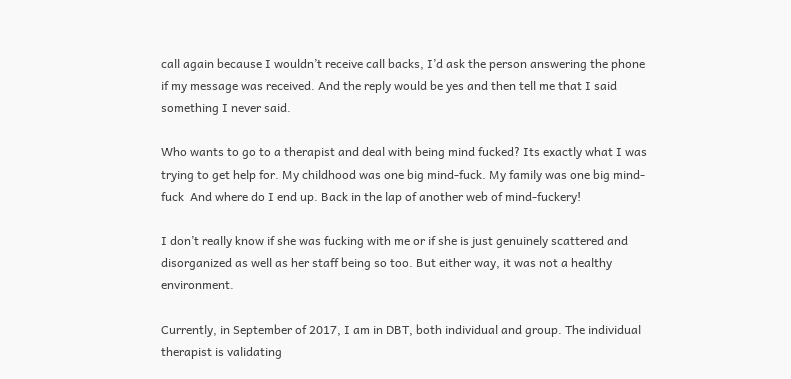call again because I wouldn’t receive call backs, I’d ask the person answering the phone if my message was received. And the reply would be yes and then tell me that I said something I never said.

Who wants to go to a therapist and deal with being mind fucked? Its exactly what I was trying to get help for. My childhood was one big mind-fuck. My family was one big mind-fuck  And where do I end up. Back in the lap of another web of mind-fuckery!

I don’t really know if she was fucking with me or if she is just genuinely scattered and disorganized as well as her staff being so too. But either way, it was not a healthy environment.

Currently, in September of 2017, I am in DBT, both individual and group. The individual therapist is validating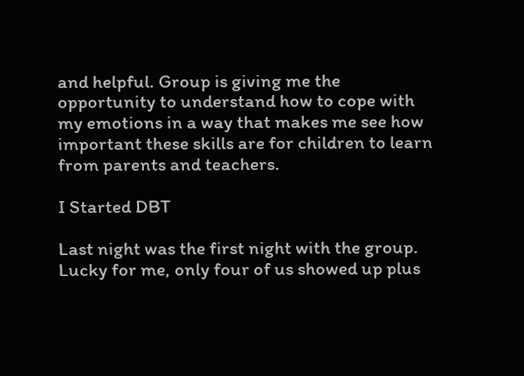and helpful. Group is giving me the opportunity to understand how to cope with my emotions in a way that makes me see how important these skills are for children to learn from parents and teachers.

I Started DBT

Last night was the first night with the group. Lucky for me, only four of us showed up plus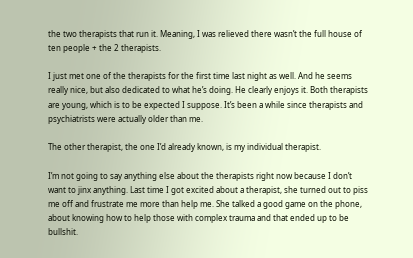the two therapists that run it. Meaning, I was relieved there wasn’t the full house of ten people + the 2 therapists.

I just met one of the therapists for the first time last night as well. And he seems really nice, but also dedicated to what he’s doing. He clearly enjoys it. Both therapists are young, which is to be expected I suppose. It’s been a while since therapists and psychiatrists were actually older than me.

The other therapist, the one I’d already known, is my individual therapist.

I’m not going to say anything else about the therapists right now because I don’t want to jinx anything. Last time I got excited about a therapist, she turned out to piss me off and frustrate me more than help me. She talked a good game on the phone, about knowing how to help those with complex trauma and that ended up to be bullshit.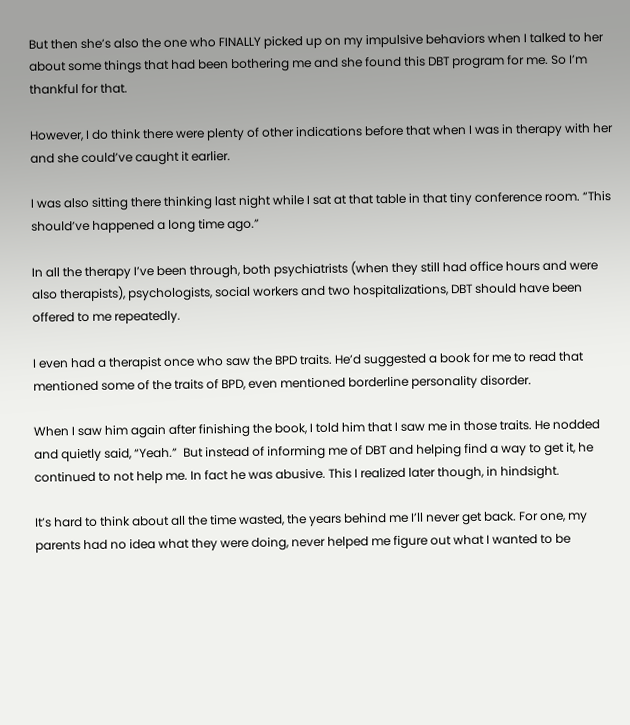But then she’s also the one who FINALLY picked up on my impulsive behaviors when I talked to her about some things that had been bothering me and she found this DBT program for me. So I’m thankful for that.

However, I do think there were plenty of other indications before that when I was in therapy with her and she could’ve caught it earlier.

I was also sitting there thinking last night while I sat at that table in that tiny conference room. “This should’ve happened a long time ago.”

In all the therapy I’ve been through, both psychiatrists (when they still had office hours and were also therapists), psychologists, social workers and two hospitalizations, DBT should have been offered to me repeatedly.

I even had a therapist once who saw the BPD traits. He’d suggested a book for me to read that mentioned some of the traits of BPD, even mentioned borderline personality disorder.

When I saw him again after finishing the book, I told him that I saw me in those traits. He nodded and quietly said, “Yeah.”  But instead of informing me of DBT and helping find a way to get it, he continued to not help me. In fact he was abusive. This I realized later though, in hindsight.

It’s hard to think about all the time wasted, the years behind me I’ll never get back. For one, my parents had no idea what they were doing, never helped me figure out what I wanted to be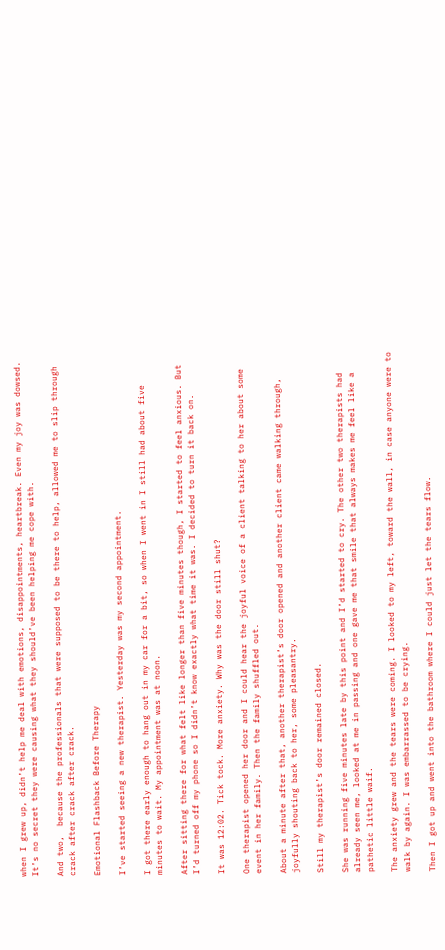when I grew up, didn’t help me deal with emotions, disappointments, heartbreak. Even my joy was dowsed.  It’s no secret they were causing what they should’ve been helping me cope with.

And two,  because the professionals that were supposed to be there to help, allowed me to slip through crack after crack after crack.

Emotional Flashback Before Therapy

I’ve started seeing a new therapist. Yesterday was my second appointment.

I got there early enough to hang out in my car for a bit, so when I went in I still had about five minutes to wait. My appointment was at noon.

After sitting there for what felt like longer than five minutes though, I started to feel anxious. But I’d turned off my phone so I didn’t know exactly what time it was. I decided to turn it back on.

It was 12:02. Tick tock. More anxiety. Why was the door still shut?

One therapist opened her door and I could hear the joyful voice of a client talking to her about some event in her family. Then the family shuffled out.

About a minute after that, another therapist’s door opened and another client came walking through, joyfully shouting back to her, some pleasantry.

Still my therapist’s door remained closed.

She was running five minutes late by this point and I’d started to cry. The other two therapists had already seen me, looked at me in passing and one gave me that smile that always makes me feel like a pathetic little waif.

The anxiety grew and the tears were coming. I looked to my left, toward the wall, in case anyone were to walk by again. I was embarrassed to be crying.

Then I got up and went into the bathroom where I could just let the tears flow.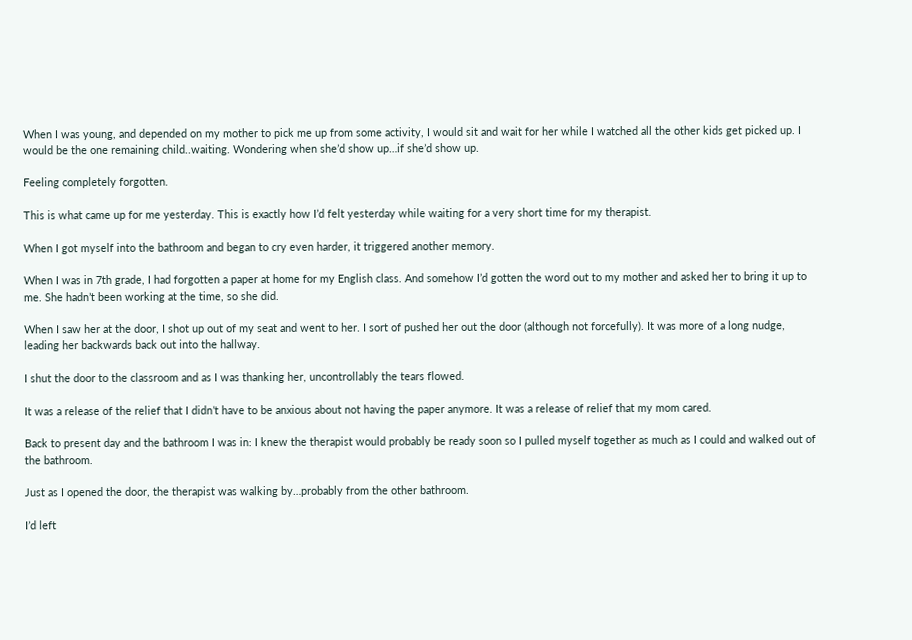When I was young, and depended on my mother to pick me up from some activity, I would sit and wait for her while I watched all the other kids get picked up. I would be the one remaining child..waiting. Wondering when she’d show up…if she’d show up.

Feeling completely forgotten.

This is what came up for me yesterday. This is exactly how I’d felt yesterday while waiting for a very short time for my therapist.

When I got myself into the bathroom and began to cry even harder, it triggered another memory.

When I was in 7th grade, I had forgotten a paper at home for my English class. And somehow I’d gotten the word out to my mother and asked her to bring it up to me. She hadn’t been working at the time, so she did.

When I saw her at the door, I shot up out of my seat and went to her. I sort of pushed her out the door (although not forcefully). It was more of a long nudge, leading her backwards back out into the hallway.

I shut the door to the classroom and as I was thanking her, uncontrollably the tears flowed.

It was a release of the relief that I didn’t have to be anxious about not having the paper anymore. It was a release of relief that my mom cared.

Back to present day and the bathroom I was in: I knew the therapist would probably be ready soon so I pulled myself together as much as I could and walked out of the bathroom.

Just as I opened the door, the therapist was walking by…probably from the other bathroom.

I’d left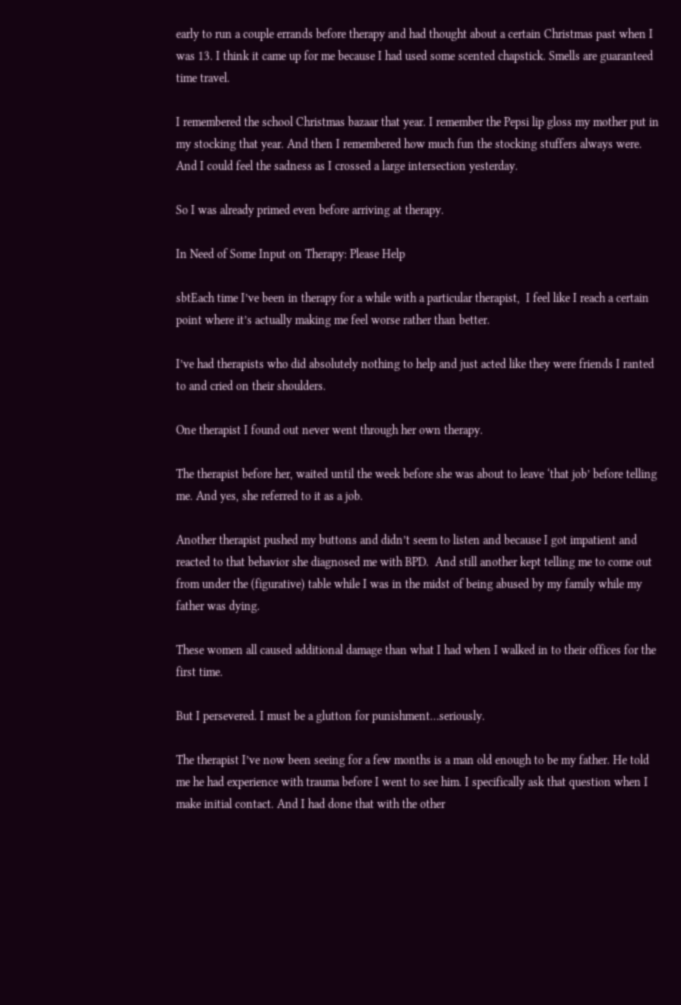early to run a couple errands before therapy and had thought about a certain Christmas past when I was 13. I think it came up for me because I had used some scented chapstick. Smells are guaranteed time travel.

I remembered the school Christmas bazaar that year. I remember the Pepsi lip gloss my mother put in my stocking that year. And then I remembered how much fun the stocking stuffers always were. And I could feel the sadness as I crossed a large intersection yesterday.

So I was already primed even before arriving at therapy.

In Need of Some Input on Therapy: Please Help

sbtEach time I’ve been in therapy for a while with a particular therapist,  I feel like I reach a certain point where it’s actually making me feel worse rather than better.

I’ve had therapists who did absolutely nothing to help and just acted like they were friends I ranted to and cried on their shoulders.

One therapist I found out never went through her own therapy.

The therapist before her, waited until the week before she was about to leave ‘that job’ before telling me. And yes, she referred to it as a job.

Another therapist pushed my buttons and didn’t seem to listen and because I got impatient and reacted to that behavior she diagnosed me with BPD.  And still another kept telling me to come out from under the (figurative) table while I was in the midst of being abused by my family while my father was dying.

These women all caused additional damage than what I had when I walked in to their offices for the first time.

But I persevered. I must be a glutton for punishment…seriously.

The therapist I’ve now been seeing for a few months is a man old enough to be my father. He told me he had experience with trauma before I went to see him. I specifically ask that question when I make initial contact. And I had done that with the other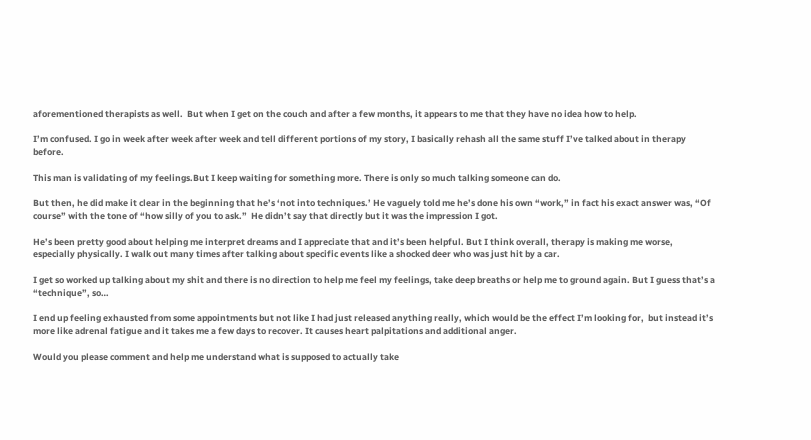aforementioned therapists as well.  But when I get on the couch and after a few months, it appears to me that they have no idea how to help.

I’m confused. I go in week after week after week and tell different portions of my story, I basically rehash all the same stuff I’ve talked about in therapy before.

This man is validating of my feelings.But I keep waiting for something more. There is only so much talking someone can do.

But then, he did make it clear in the beginning that he’s ‘not into techniques.’ He vaguely told me he’s done his own “work,” in fact his exact answer was, “Of course” with the tone of “how silly of you to ask.”  He didn’t say that directly but it was the impression I got.

He’s been pretty good about helping me interpret dreams and I appreciate that and it’s been helpful. But I think overall, therapy is making me worse, especially physically. I walk out many times after talking about specific events like a shocked deer who was just hit by a car.

I get so worked up talking about my shit and there is no direction to help me feel my feelings, take deep breaths or help me to ground again. But I guess that’s a “technique”, so…

I end up feeling exhausted from some appointments but not like I had just released anything really, which would be the effect I’m looking for,  but instead it’s more like adrenal fatigue and it takes me a few days to recover. It causes heart palpitations and additional anger.

Would you please comment and help me understand what is supposed to actually take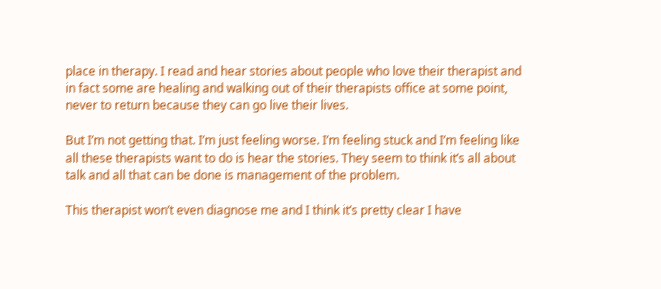place in therapy. I read and hear stories about people who love their therapist and in fact some are healing and walking out of their therapists office at some point, never to return because they can go live their lives.

But I’m not getting that. I’m just feeling worse. I’m feeling stuck and I’m feeling like all these therapists want to do is hear the stories. They seem to think it’s all about talk and all that can be done is management of the problem.

This therapist won’t even diagnose me and I think it’s pretty clear I have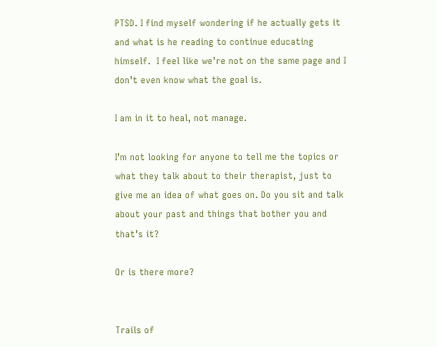PTSD. I find myself wondering if he actually gets it and what is he reading to continue educating himself.  I feel like we’re not on the same page and I don’t even know what the goal is.

I am in it to heal, not manage.

I’m not looking for anyone to tell me the topics or what they talk about to their therapist, just to give me an idea of what goes on. Do you sit and talk about your past and things that bother you and that’s it?

Or is there more?


Trails of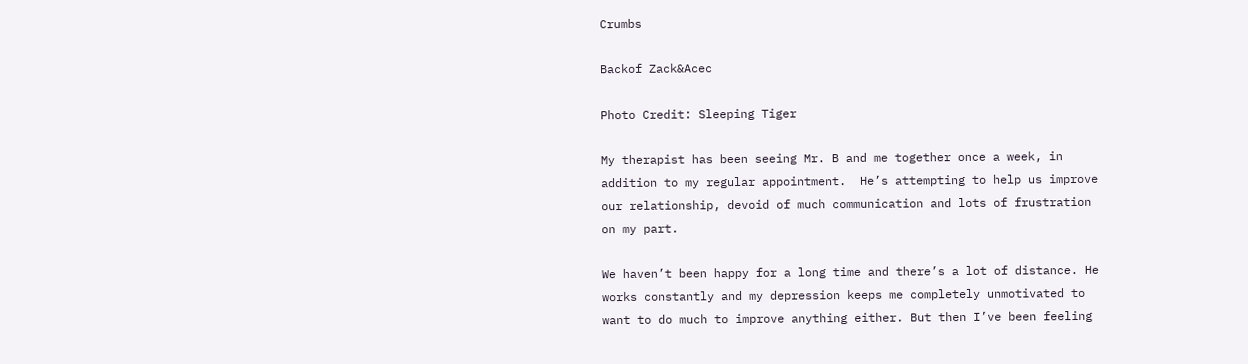Crumbs

Backof Zack&Acec

Photo Credit: Sleeping Tiger

My therapist has been seeing Mr. B and me together once a week, in addition to my regular appointment.  He’s attempting to help us improve our relationship, devoid of much communication and lots of frustration on my part.

We haven’t been happy for a long time and there’s a lot of distance. He works constantly and my depression keeps me completely unmotivated to want to do much to improve anything either. But then I’ve been feeling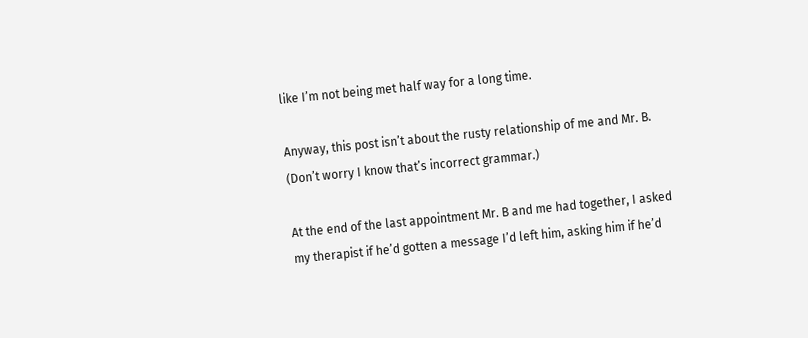like I’m not being met half way for a long time.

Anyway, this post isn’t about the rusty relationship of me and Mr. B. (Don’t worry I know that’s incorrect grammar.)

At the end of the last appointment Mr. B and me had together, I asked my therapist if he’d gotten a message I’d left him, asking him if he’d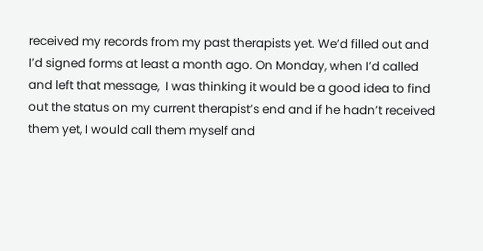received my records from my past therapists yet. We’d filled out and I’d signed forms at least a month ago. On Monday, when I’d called and left that message,  I was thinking it would be a good idea to find out the status on my current therapist’s end and if he hadn’t received them yet, I would call them myself and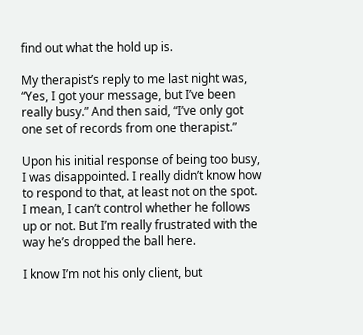find out what the hold up is.

My therapist’s reply to me last night was, “Yes, I got your message, but I’ve been really busy.” And then said, “I’ve only got one set of records from one therapist.”

Upon his initial response of being too busy, I was disappointed. I really didn’t know how to respond to that, at least not on the spot.  I mean, I can’t control whether he follows up or not. But I’m really frustrated with the way he’s dropped the ball here.

I know I’m not his only client, but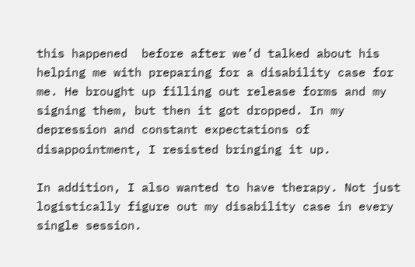this happened  before after we’d talked about his helping me with preparing for a disability case for me. He brought up filling out release forms and my signing them, but then it got dropped. In my depression and constant expectations of disappointment, I resisted bringing it up.

In addition, I also wanted to have therapy. Not just logistically figure out my disability case in every single session.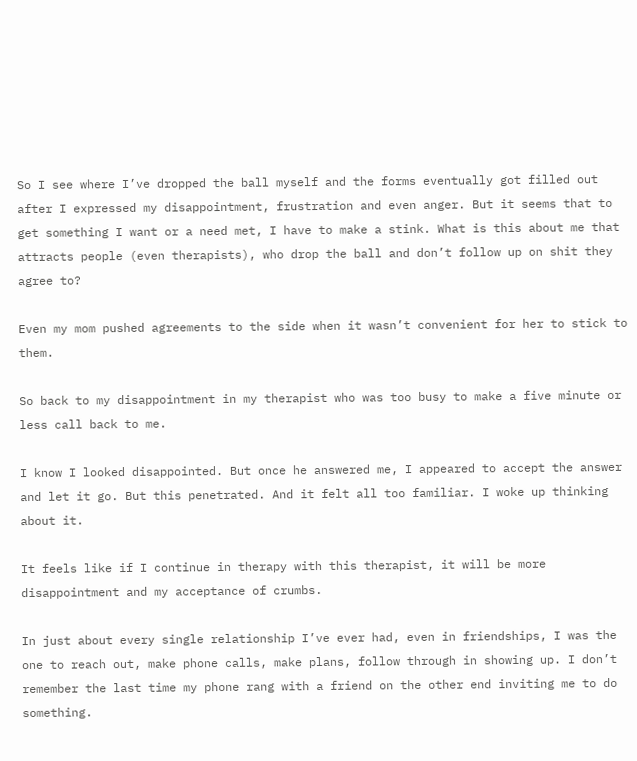So I see where I’ve dropped the ball myself and the forms eventually got filled out after I expressed my disappointment, frustration and even anger. But it seems that to get something I want or a need met, I have to make a stink. What is this about me that attracts people (even therapists), who drop the ball and don’t follow up on shit they agree to?

Even my mom pushed agreements to the side when it wasn’t convenient for her to stick to them.

So back to my disappointment in my therapist who was too busy to make a five minute or less call back to me.

I know I looked disappointed. But once he answered me, I appeared to accept the answer and let it go. But this penetrated. And it felt all too familiar. I woke up thinking about it.

It feels like if I continue in therapy with this therapist, it will be more disappointment and my acceptance of crumbs.

In just about every single relationship I’ve ever had, even in friendships, I was the one to reach out, make phone calls, make plans, follow through in showing up. I don’t remember the last time my phone rang with a friend on the other end inviting me to do something.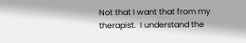Not that I want that from my therapist.  I understand the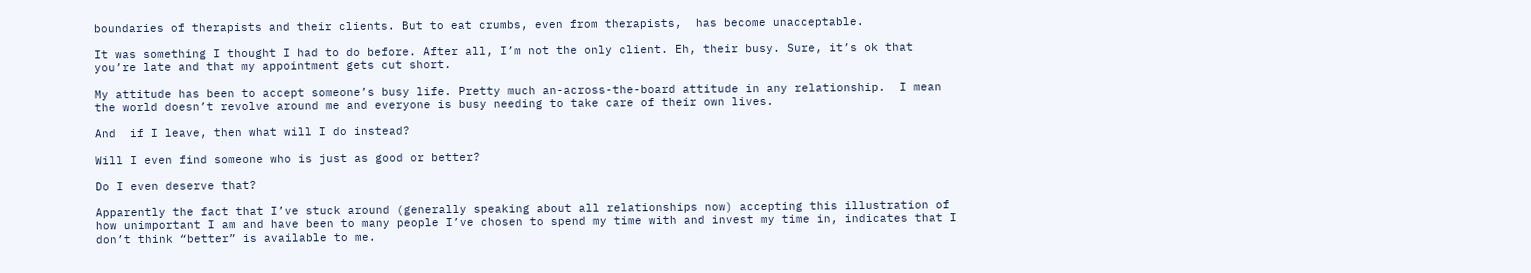boundaries of therapists and their clients. But to eat crumbs, even from therapists,  has become unacceptable.

It was something I thought I had to do before. After all, I’m not the only client. Eh, their busy. Sure, it’s ok that you’re late and that my appointment gets cut short.

My attitude has been to accept someone’s busy life. Pretty much an-across-the-board attitude in any relationship.  I mean the world doesn’t revolve around me and everyone is busy needing to take care of their own lives.

And  if I leave, then what will I do instead?

Will I even find someone who is just as good or better?

Do I even deserve that?

Apparently the fact that I’ve stuck around (generally speaking about all relationships now) accepting this illustration of how unimportant I am and have been to many people I’ve chosen to spend my time with and invest my time in, indicates that I don’t think “better” is available to me.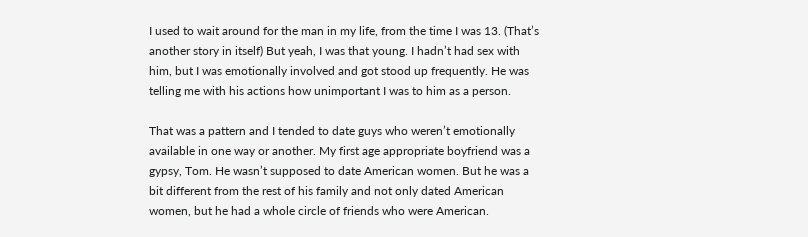I used to wait around for the man in my life, from the time I was 13. (That’s another story in itself) But yeah, I was that young. I hadn’t had sex with him, but I was emotionally involved and got stood up frequently. He was telling me with his actions how unimportant I was to him as a person.

That was a pattern and I tended to date guys who weren’t emotionally available in one way or another. My first age appropriate boyfriend was a gypsy, Tom. He wasn’t supposed to date American women. But he was a bit different from the rest of his family and not only dated American women, but he had a whole circle of friends who were American.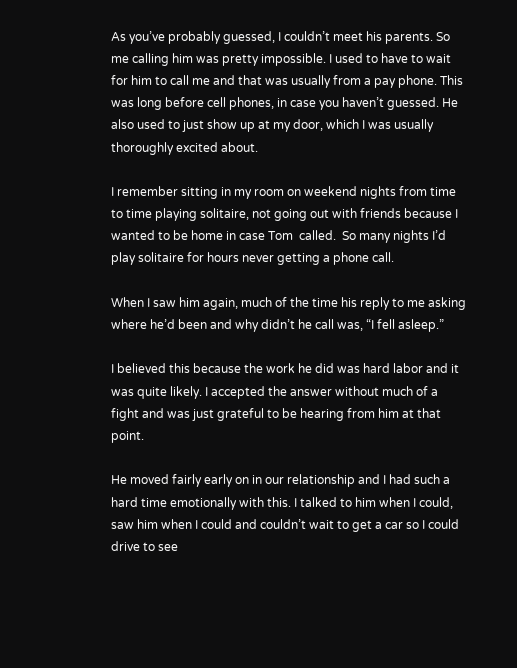As you’ve probably guessed, I couldn’t meet his parents. So me calling him was pretty impossible. I used to have to wait for him to call me and that was usually from a pay phone. This was long before cell phones, in case you haven’t guessed. He also used to just show up at my door, which I was usually thoroughly excited about.

I remember sitting in my room on weekend nights from time to time playing solitaire, not going out with friends because I wanted to be home in case Tom  called.  So many nights I’d play solitaire for hours never getting a phone call.

When I saw him again, much of the time his reply to me asking where he’d been and why didn’t he call was, “I fell asleep.”

I believed this because the work he did was hard labor and it was quite likely. I accepted the answer without much of a fight and was just grateful to be hearing from him at that point.

He moved fairly early on in our relationship and I had such a hard time emotionally with this. I talked to him when I could, saw him when I could and couldn’t wait to get a car so I could drive to see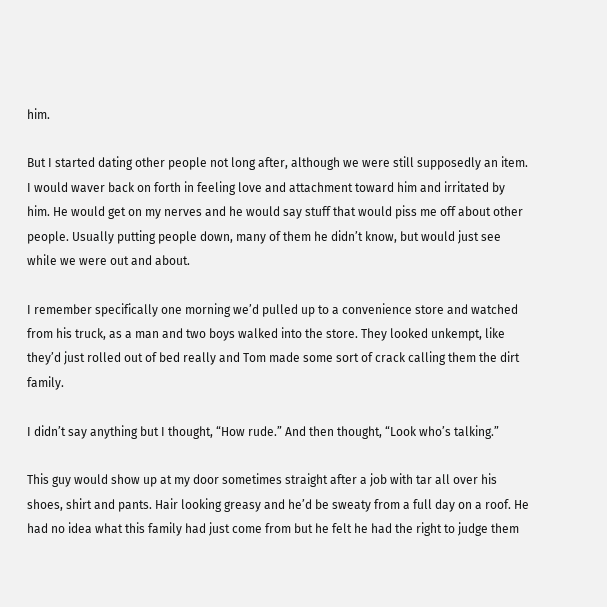him.

But I started dating other people not long after, although we were still supposedly an item. I would waver back on forth in feeling love and attachment toward him and irritated by him. He would get on my nerves and he would say stuff that would piss me off about other people. Usually putting people down, many of them he didn’t know, but would just see while we were out and about.

I remember specifically one morning we’d pulled up to a convenience store and watched from his truck, as a man and two boys walked into the store. They looked unkempt, like they’d just rolled out of bed really and Tom made some sort of crack calling them the dirt family.

I didn’t say anything but I thought, “How rude.” And then thought, “Look who’s talking.”

This guy would show up at my door sometimes straight after a job with tar all over his shoes, shirt and pants. Hair looking greasy and he’d be sweaty from a full day on a roof. He had no idea what this family had just come from but he felt he had the right to judge them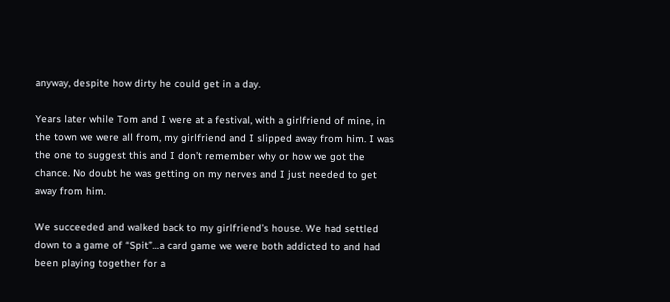anyway, despite how dirty he could get in a day.

Years later while Tom and I were at a festival, with a girlfriend of mine, in the town we were all from, my girlfriend and I slipped away from him. I was the one to suggest this and I don’t remember why or how we got the chance. No doubt he was getting on my nerves and I just needed to get away from him.

We succeeded and walked back to my girlfriend’s house. We had settled down to a game of “Spit”…a card game we were both addicted to and had been playing together for a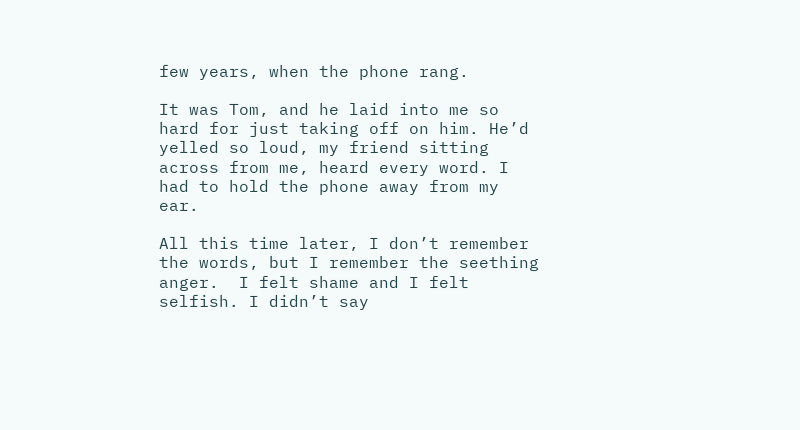few years, when the phone rang.

It was Tom, and he laid into me so hard for just taking off on him. He’d yelled so loud, my friend sitting across from me, heard every word. I had to hold the phone away from my ear.

All this time later, I don’t remember the words, but I remember the seething anger.  I felt shame and I felt selfish. I didn’t say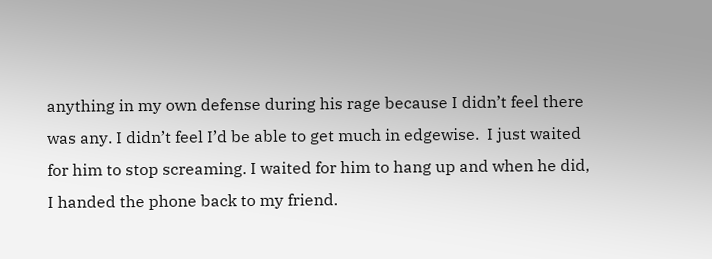anything in my own defense during his rage because I didn’t feel there was any. I didn’t feel I’d be able to get much in edgewise.  I just waited for him to stop screaming. I waited for him to hang up and when he did, I handed the phone back to my friend.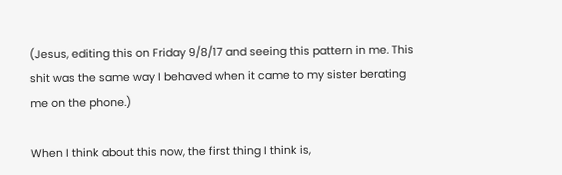(Jesus, editing this on Friday 9/8/17 and seeing this pattern in me. This shit was the same way I behaved when it came to my sister berating me on the phone.)

When I think about this now, the first thing I think is,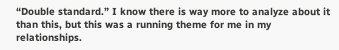“Double standard.” I know there is way more to analyze about it than this, but this was a running theme for me in my relationships.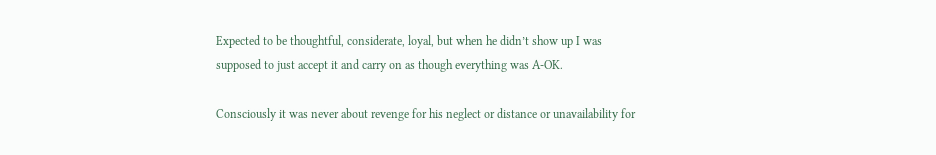Expected to be thoughtful, considerate, loyal, but when he didn’t show up I was supposed to just accept it and carry on as though everything was A-OK.

Consciously it was never about revenge for his neglect or distance or unavailability for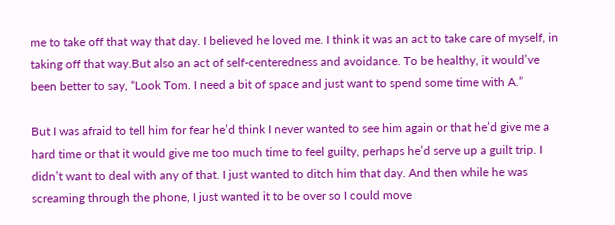me to take off that way that day. I believed he loved me. I think it was an act to take care of myself, in taking off that way.But also an act of self-centeredness and avoidance. To be healthy, it would’ve been better to say, “Look Tom. I need a bit of space and just want to spend some time with A.”

But I was afraid to tell him for fear he’d think I never wanted to see him again or that he’d give me a hard time or that it would give me too much time to feel guilty, perhaps he’d serve up a guilt trip. I didn’t want to deal with any of that. I just wanted to ditch him that day. And then while he was screaming through the phone, I just wanted it to be over so I could move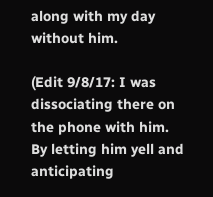along with my day without him.

(Edit 9/8/17: I was dissociating there on the phone with him. By letting him yell and anticipating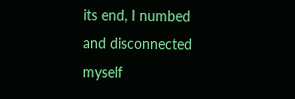its end, I numbed and disconnected myself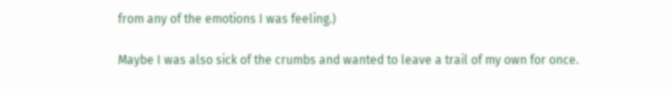from any of the emotions I was feeling.)

Maybe I was also sick of the crumbs and wanted to leave a trail of my own for once.